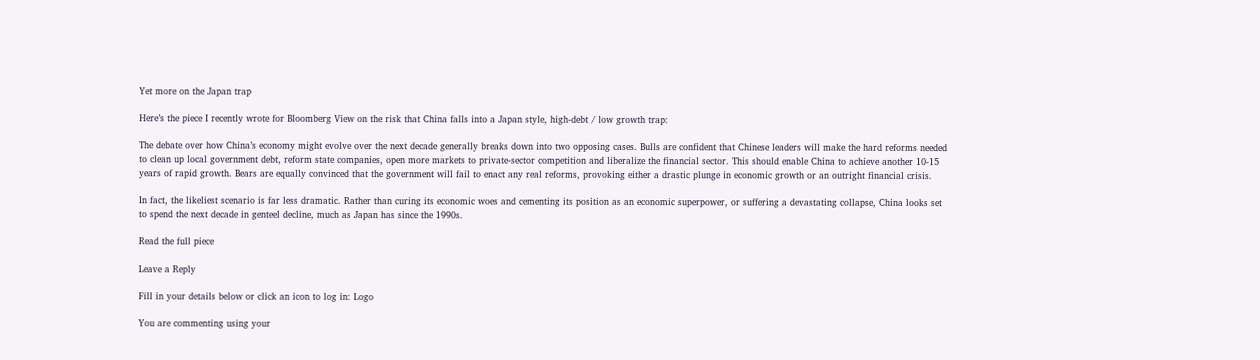Yet more on the Japan trap

Here’s the piece I recently wrote for Bloomberg View on the risk that China falls into a Japan style, high-debt / low growth trap:

The debate over how China’s economy might evolve over the next decade generally breaks down into two opposing cases. Bulls are confident that Chinese leaders will make the hard reforms needed to clean up local government debt, reform state companies, open more markets to private-sector competition and liberalize the financial sector. This should enable China to achieve another 10-15 years of rapid growth. Bears are equally convinced that the government will fail to enact any real reforms, provoking either a drastic plunge in economic growth or an outright financial crisis.

In fact, the likeliest scenario is far less dramatic. Rather than curing its economic woes and cementing its position as an economic superpower, or suffering a devastating collapse, China looks set to spend the next decade in genteel decline, much as Japan has since the 1990s.

Read the full piece

Leave a Reply

Fill in your details below or click an icon to log in: Logo

You are commenting using your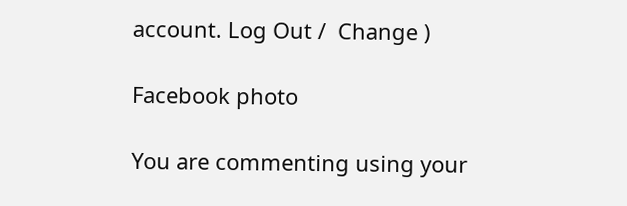account. Log Out /  Change )

Facebook photo

You are commenting using your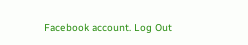Facebook account. Log Out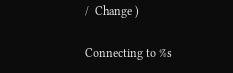/  Change )

Connecting to %s